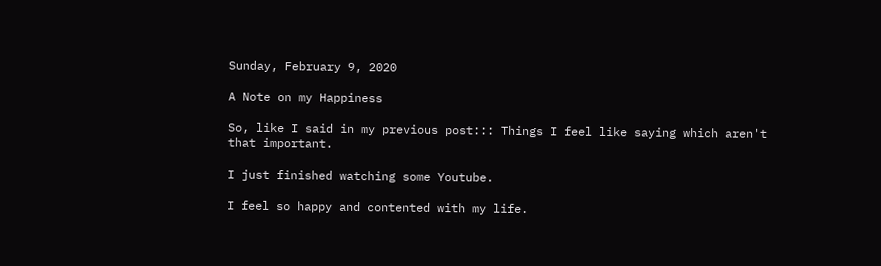Sunday, February 9, 2020

A Note on my Happiness

So, like I said in my previous post::: Things I feel like saying which aren't that important.

I just finished watching some Youtube.

I feel so happy and contented with my life.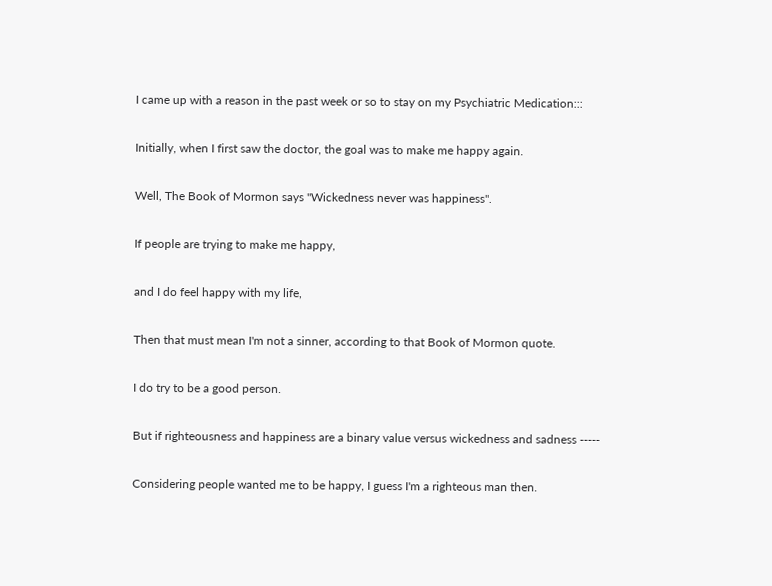I came up with a reason in the past week or so to stay on my Psychiatric Medication:::

Initially, when I first saw the doctor, the goal was to make me happy again.

Well, The Book of Mormon says "Wickedness never was happiness".

If people are trying to make me happy,

and I do feel happy with my life,

Then that must mean I'm not a sinner, according to that Book of Mormon quote.

I do try to be a good person.

But if righteousness and happiness are a binary value versus wickedness and sadness -----

Considering people wanted me to be happy, I guess I'm a righteous man then.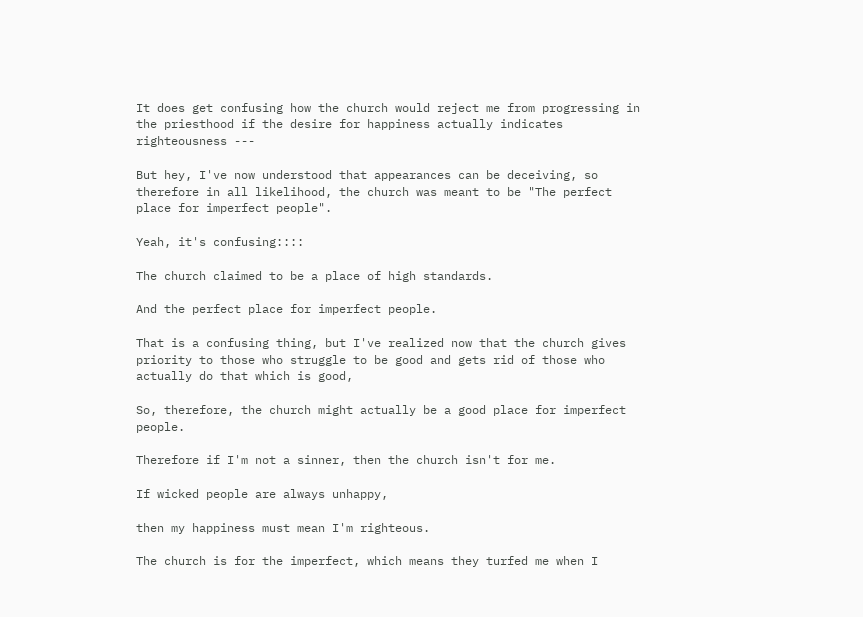It does get confusing how the church would reject me from progressing in the priesthood if the desire for happiness actually indicates righteousness ---

But hey, I've now understood that appearances can be deceiving, so therefore in all likelihood, the church was meant to be "The perfect place for imperfect people".

Yeah, it's confusing::::

The church claimed to be a place of high standards.

And the perfect place for imperfect people.

That is a confusing thing, but I've realized now that the church gives priority to those who struggle to be good and gets rid of those who actually do that which is good,

So, therefore, the church might actually be a good place for imperfect people.

Therefore if I'm not a sinner, then the church isn't for me.

If wicked people are always unhappy,

then my happiness must mean I'm righteous.

The church is for the imperfect, which means they turfed me when I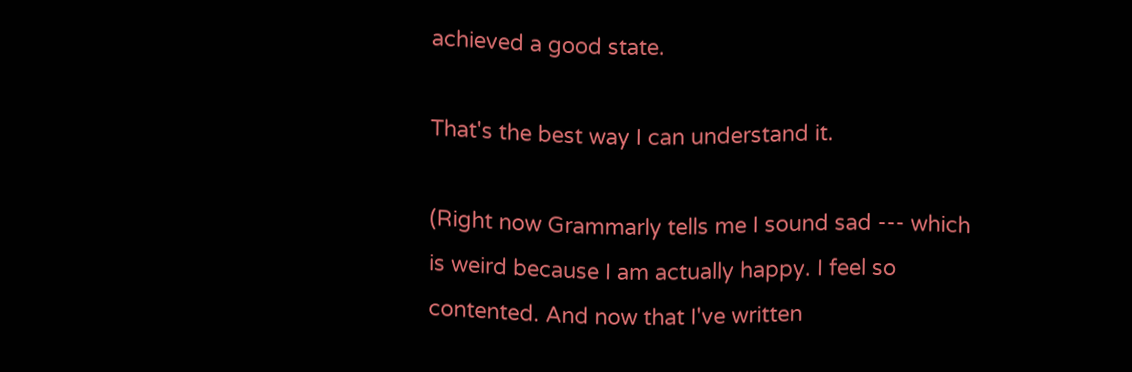achieved a good state.

That's the best way I can understand it.

(Right now Grammarly tells me I sound sad --- which is weird because I am actually happy. I feel so contented. And now that I've written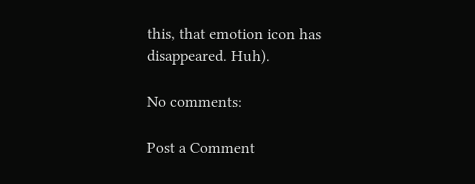this, that emotion icon has disappeared. Huh).

No comments:

Post a Comment